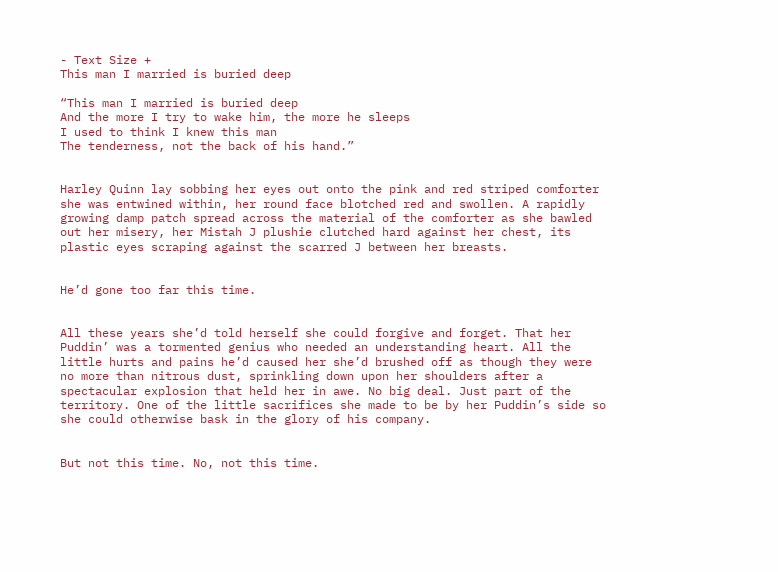- Text Size +
This man I married is buried deep

“This man I married is buried deep
And the more I try to wake him, the more he sleeps
I used to think I knew this man
The tenderness, not the back of his hand.”


Harley Quinn lay sobbing her eyes out onto the pink and red striped comforter she was entwined within, her round face blotched red and swollen. A rapidly growing damp patch spread across the material of the comforter as she bawled out her misery, her Mistah J plushie clutched hard against her chest, its plastic eyes scraping against the scarred J between her breasts.


He’d gone too far this time.


All these years she’d told herself she could forgive and forget. That her Puddin’ was a tormented genius who needed an understanding heart. All the little hurts and pains he’d caused her she’d brushed off as though they were no more than nitrous dust, sprinkling down upon her shoulders after a spectacular explosion that held her in awe. No big deal. Just part of the territory. One of the little sacrifices she made to be by her Puddin’s side so she could otherwise bask in the glory of his company.


But not this time. No, not this time.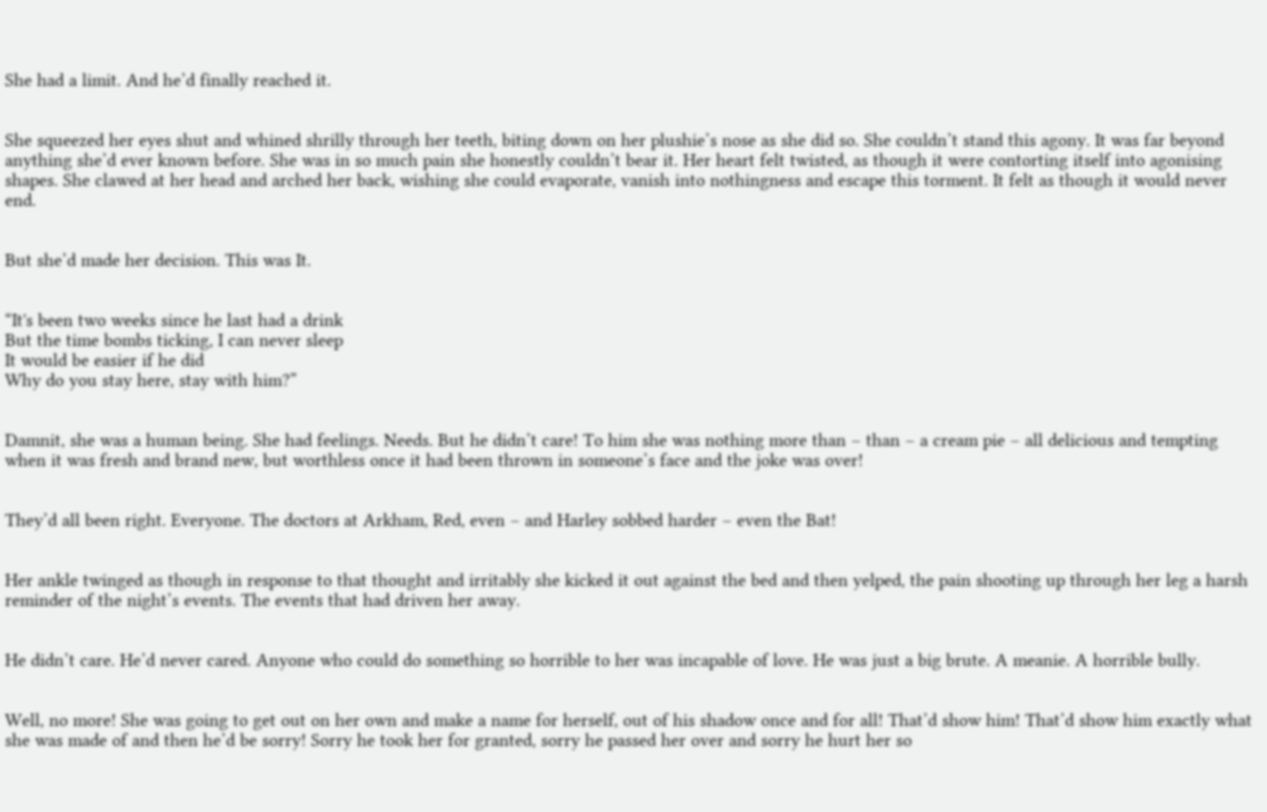She had a limit. And he’d finally reached it.


She squeezed her eyes shut and whined shrilly through her teeth, biting down on her plushie’s nose as she did so. She couldn’t stand this agony. It was far beyond anything she’d ever known before. She was in so much pain she honestly couldn’t bear it. Her heart felt twisted, as though it were contorting itself into agonising shapes. She clawed at her head and arched her back, wishing she could evaporate, vanish into nothingness and escape this torment. It felt as though it would never end.


But she’d made her decision. This was It.


“It's been two weeks since he last had a drink
But the time bombs ticking, I can never sleep
It would be easier if he did
Why do you stay here, stay with him?”


Damnit, she was a human being. She had feelings. Needs. But he didn’t care! To him she was nothing more than – than – a cream pie – all delicious and tempting when it was fresh and brand new, but worthless once it had been thrown in someone’s face and the joke was over!


They’d all been right. Everyone. The doctors at Arkham, Red, even – and Harley sobbed harder – even the Bat!


Her ankle twinged as though in response to that thought and irritably she kicked it out against the bed and then yelped, the pain shooting up through her leg a harsh reminder of the night’s events. The events that had driven her away.


He didn’t care. He’d never cared. Anyone who could do something so horrible to her was incapable of love. He was just a big brute. A meanie. A horrible bully.


Well, no more! She was going to get out on her own and make a name for herself, out of his shadow once and for all! That’d show him! That’d show him exactly what she was made of and then he’d be sorry! Sorry he took her for granted, sorry he passed her over and sorry he hurt her so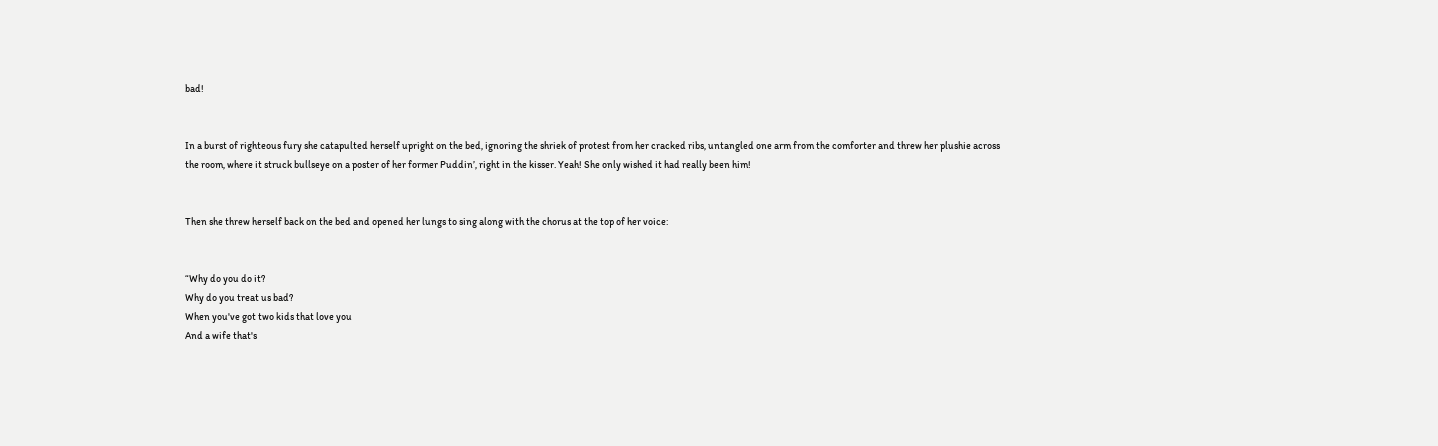bad!


In a burst of righteous fury she catapulted herself upright on the bed, ignoring the shriek of protest from her cracked ribs, untangled one arm from the comforter and threw her plushie across the room, where it struck bullseye on a poster of her former Puddin’, right in the kisser. Yeah! She only wished it had really been him!


Then she threw herself back on the bed and opened her lungs to sing along with the chorus at the top of her voice:


“Why do you do it?
Why do you treat us bad?
When you've got two kids that love you
And a wife that's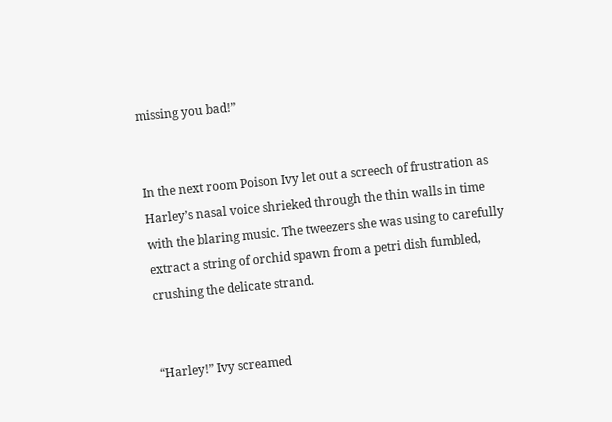missing you bad!”


In the next room Poison Ivy let out a screech of frustration as Harley’s nasal voice shrieked through the thin walls in time with the blaring music. The tweezers she was using to carefully extract a string of orchid spawn from a petri dish fumbled, crushing the delicate strand.


“Harley!” Ivy screamed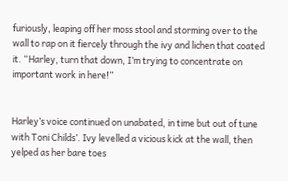furiously, leaping off her moss stool and storming over to the wall to rap on it fiercely through the ivy and lichen that coated it. “Harley, turn that down, I’m trying to concentrate on important work in here!”


Harley’s voice continued on unabated, in time but out of tune with Toni Childs’. Ivy levelled a vicious kick at the wall, then yelped as her bare toes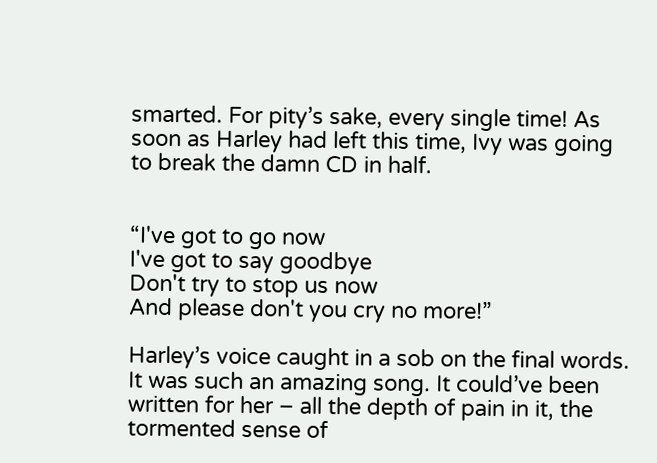smarted. For pity’s sake, every single time! As soon as Harley had left this time, Ivy was going to break the damn CD in half.


“I've got to go now
I've got to say goodbye
Don't try to stop us now
And please don't you cry no more!”

Harley’s voice caught in a sob on the final words. It was such an amazing song. It could’ve been written for her – all the depth of pain in it, the tormented sense of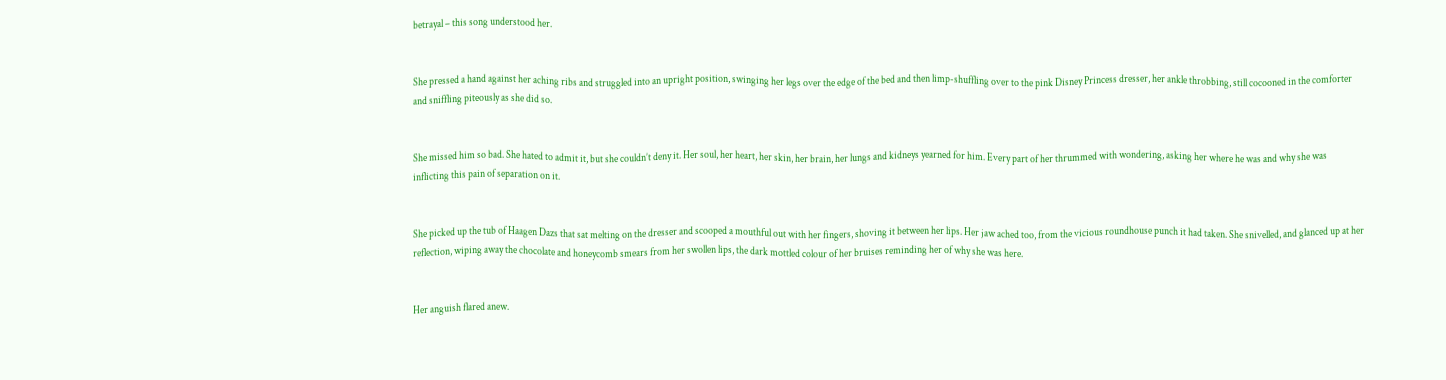betrayal – this song understood her.


She pressed a hand against her aching ribs and struggled into an upright position, swinging her legs over the edge of the bed and then limp-shuffling over to the pink Disney Princess dresser, her ankle throbbing, still cocooned in the comforter and sniffling piteously as she did so.


She missed him so bad. She hated to admit it, but she couldn’t deny it. Her soul, her heart, her skin, her brain, her lungs and kidneys yearned for him. Every part of her thrummed with wondering, asking her where he was and why she was inflicting this pain of separation on it.


She picked up the tub of Haagen Dazs that sat melting on the dresser and scooped a mouthful out with her fingers, shoving it between her lips. Her jaw ached too, from the vicious roundhouse punch it had taken. She snivelled, and glanced up at her reflection, wiping away the chocolate and honeycomb smears from her swollen lips, the dark mottled colour of her bruises reminding her of why she was here.


Her anguish flared anew.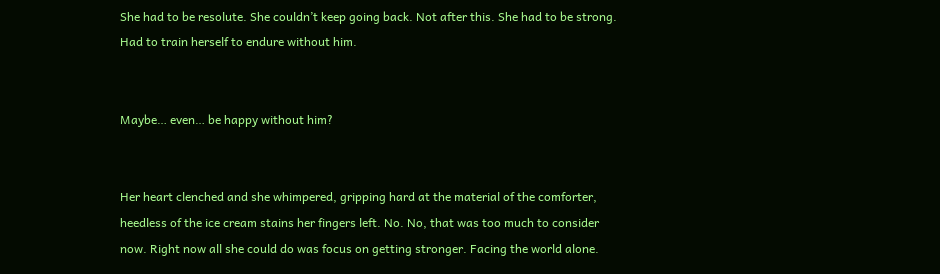She had to be resolute. She couldn’t keep going back. Not after this. She had to be strong. Had to train herself to endure without him.


Maybe… even… be happy without him?


Her heart clenched and she whimpered, gripping hard at the material of the comforter, heedless of the ice cream stains her fingers left. No. No, that was too much to consider now. Right now all she could do was focus on getting stronger. Facing the world alone.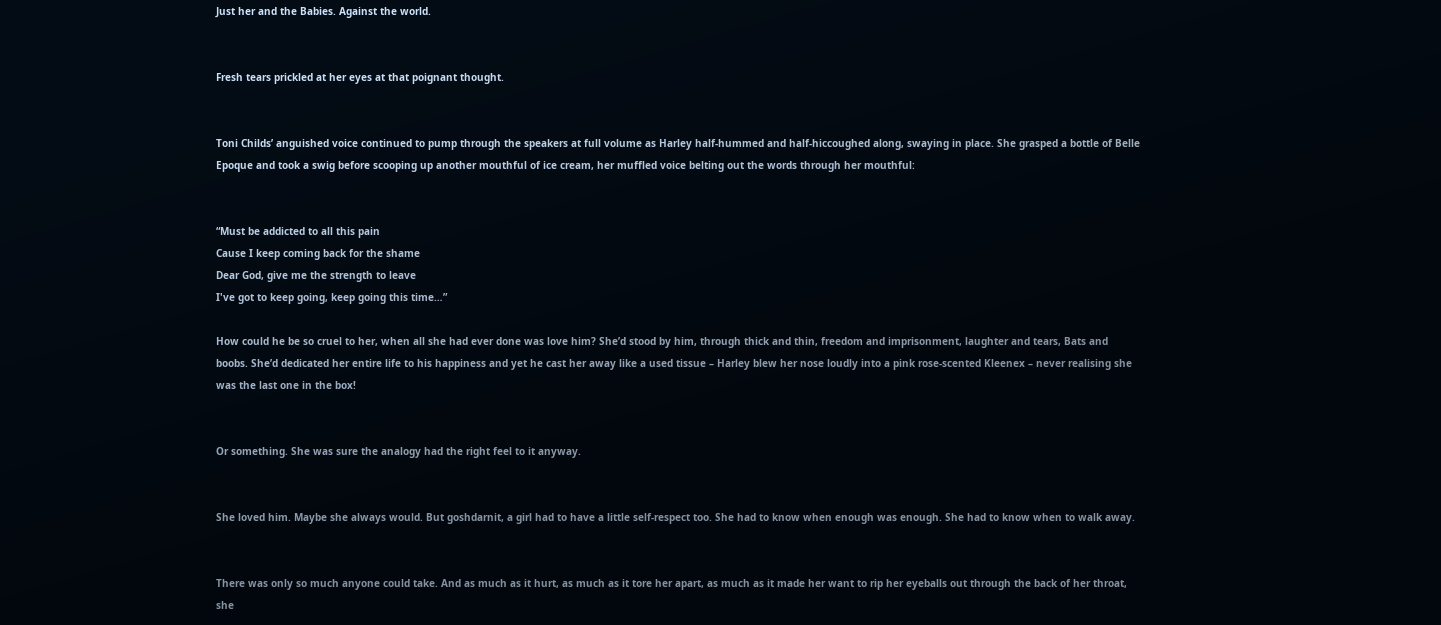Just her and the Babies. Against the world.


Fresh tears prickled at her eyes at that poignant thought.


Toni Childs’ anguished voice continued to pump through the speakers at full volume as Harley half-hummed and half-hiccoughed along, swaying in place. She grasped a bottle of Belle Epoque and took a swig before scooping up another mouthful of ice cream, her muffled voice belting out the words through her mouthful:


“Must be addicted to all this pain
Cause I keep coming back for the shame
Dear God, give me the strength to leave
I've got to keep going, keep going this time…”

How could he be so cruel to her, when all she had ever done was love him? She’d stood by him, through thick and thin, freedom and imprisonment, laughter and tears, Bats and boobs. She’d dedicated her entire life to his happiness and yet he cast her away like a used tissue – Harley blew her nose loudly into a pink rose-scented Kleenex – never realising she was the last one in the box!


Or something. She was sure the analogy had the right feel to it anyway.


She loved him. Maybe she always would. But goshdarnit, a girl had to have a little self-respect too. She had to know when enough was enough. She had to know when to walk away.


There was only so much anyone could take. And as much as it hurt, as much as it tore her apart, as much as it made her want to rip her eyeballs out through the back of her throat, she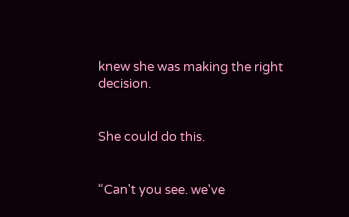knew she was making the right decision.


She could do this.


“Can't you see. we've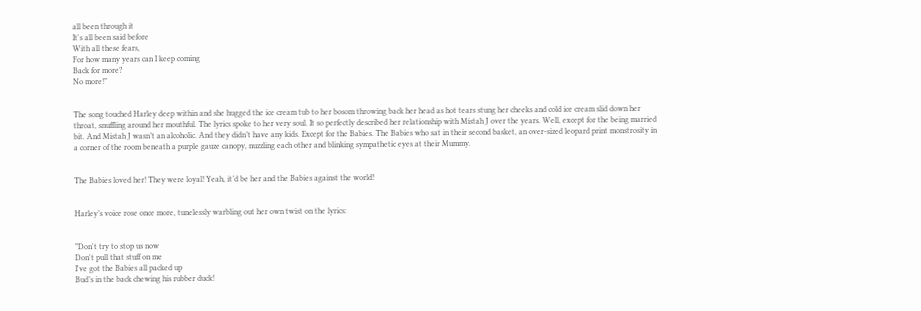all been through it
It's all been said before
With all these fears,
For how many years can I keep coming
Back for more?
No more!”


The song touched Harley deep within and she hugged the ice cream tub to her bosom throwing back her head as hot tears stung her cheeks and cold ice cream slid down her throat, snuffling around her mouthful. The lyrics spoke to her very soul. It so perfectly described her relationship with Mistah J over the years. Well, except for the being married bit. And Mistah J wasn’t an alcoholic. And they didn’t have any kids. Except for the Babies. The Babies who sat in their second basket, an over-sized leopard print monstrosity in a corner of the room beneath a purple gauze canopy, nuzzling each other and blinking sympathetic eyes at their Mummy.


The Babies loved her! They were loyal! Yeah, it’d be her and the Babies against the world!


Harley’s voice rose once more, tunelessly warbling out her own twist on the lyrics:


”Don't try to stop us now
Don't pull that stuff on me
I've got the Babies all packed up
Bud’s in the back chewing his rubber duck!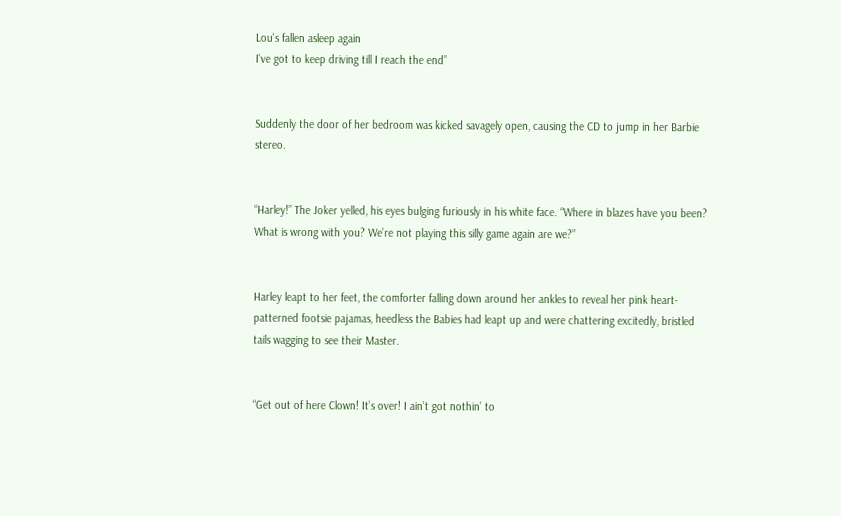Lou's fallen asleep again
I've got to keep driving till I reach the end”


Suddenly the door of her bedroom was kicked savagely open, causing the CD to jump in her Barbie stereo.


“Harley!” The Joker yelled, his eyes bulging furiously in his white face. “Where in blazes have you been? What is wrong with you? We’re not playing this silly game again are we?”


Harley leapt to her feet, the comforter falling down around her ankles to reveal her pink heart-patterned footsie pajamas, heedless the Babies had leapt up and were chattering excitedly, bristled tails wagging to see their Master.


“Get out of here Clown! It’s over! I ain’t got nothin’ to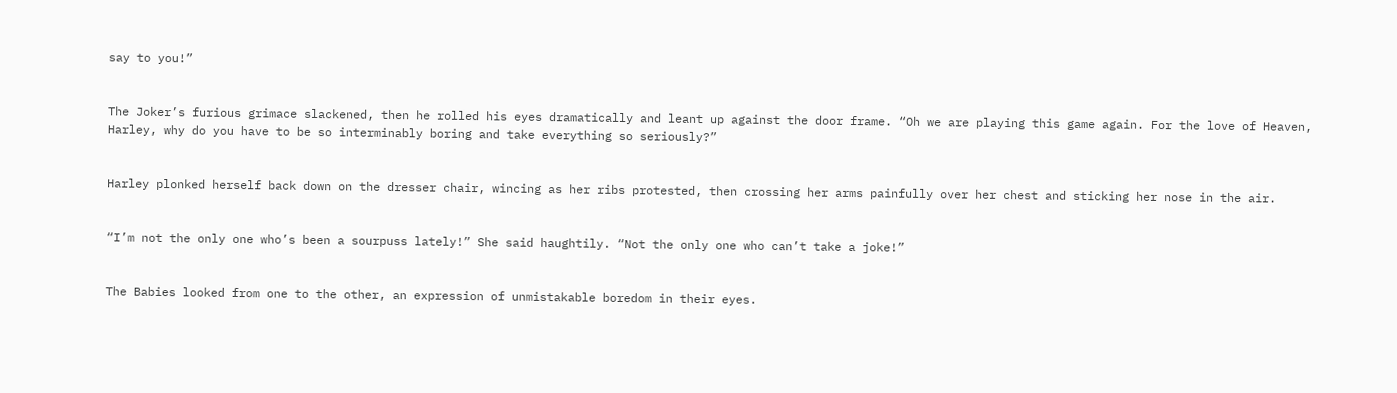say to you!”


The Joker’s furious grimace slackened, then he rolled his eyes dramatically and leant up against the door frame. “Oh we are playing this game again. For the love of Heaven, Harley, why do you have to be so interminably boring and take everything so seriously?”


Harley plonked herself back down on the dresser chair, wincing as her ribs protested, then crossing her arms painfully over her chest and sticking her nose in the air.


“I’m not the only one who’s been a sourpuss lately!” She said haughtily. “Not the only one who can’t take a joke!”


The Babies looked from one to the other, an expression of unmistakable boredom in their eyes.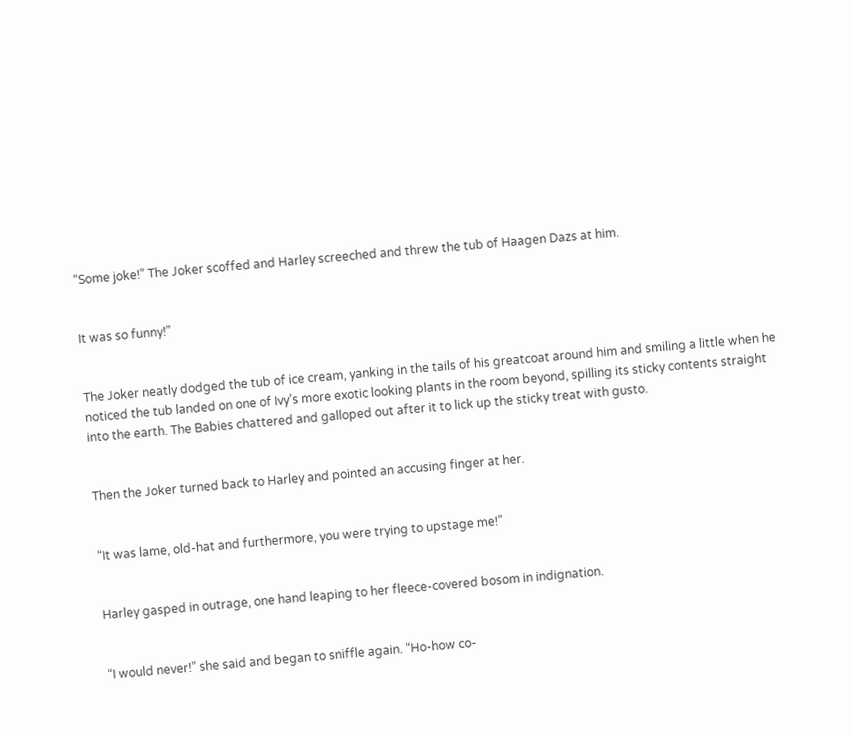“Some joke!” The Joker scoffed and Harley screeched and threw the tub of Haagen Dazs at him.


It was so funny!”


The Joker neatly dodged the tub of ice cream, yanking in the tails of his greatcoat around him and smiling a little when he noticed the tub landed on one of Ivy’s more exotic looking plants in the room beyond, spilling its sticky contents straight into the earth. The Babies chattered and galloped out after it to lick up the sticky treat with gusto.


Then the Joker turned back to Harley and pointed an accusing finger at her.


“It was lame, old-hat and furthermore, you were trying to upstage me!”


Harley gasped in outrage, one hand leaping to her fleece-covered bosom in indignation.


“I would never!” she said and began to sniffle again. “Ho-how co-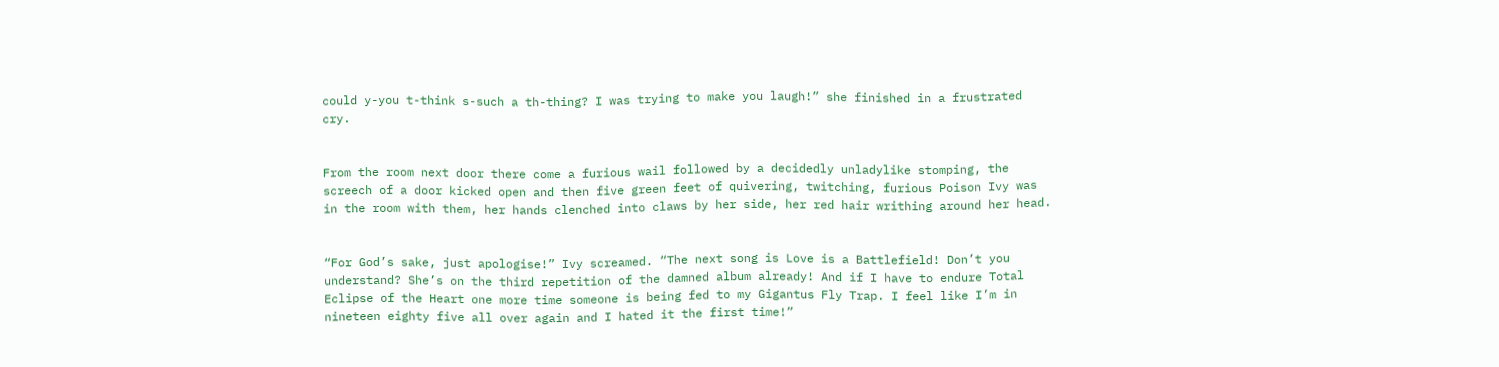could y-you t-think s-such a th-thing? I was trying to make you laugh!” she finished in a frustrated cry.


From the room next door there come a furious wail followed by a decidedly unladylike stomping, the screech of a door kicked open and then five green feet of quivering, twitching, furious Poison Ivy was in the room with them, her hands clenched into claws by her side, her red hair writhing around her head.


“For God’s sake, just apologise!” Ivy screamed. “The next song is Love is a Battlefield! Don’t you understand? She’s on the third repetition of the damned album already! And if I have to endure Total Eclipse of the Heart one more time someone is being fed to my Gigantus Fly Trap. I feel like I’m in nineteen eighty five all over again and I hated it the first time!”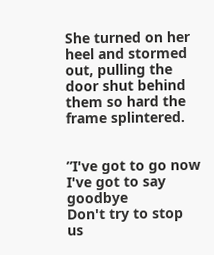She turned on her heel and stormed out, pulling the door shut behind them so hard the frame splintered.


”I've got to go now
I've got to say goodbye
Don't try to stop us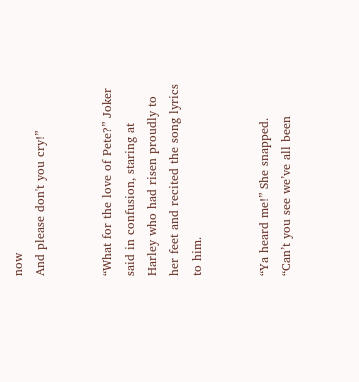now
And please don't you cry!”


“What for the love of Pete?” Joker said in confusion, staring at Harley who had risen proudly to her feet and recited the song lyrics to him.


“Ya heard me!” She snapped. “Can’t you see we’ve all been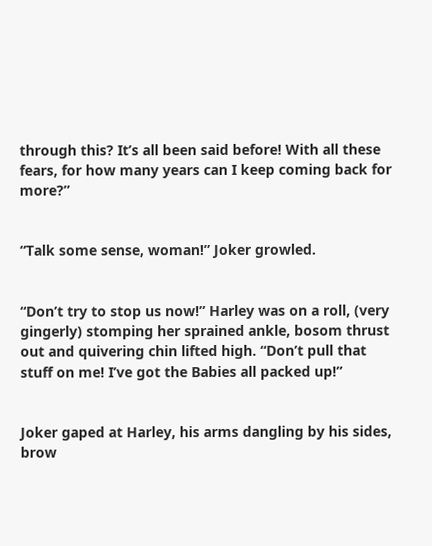through this? It’s all been said before! With all these fears, for how many years can I keep coming back for more?”


“Talk some sense, woman!” Joker growled.


“Don’t try to stop us now!” Harley was on a roll, (very gingerly) stomping her sprained ankle, bosom thrust out and quivering chin lifted high. “Don’t pull that stuff on me! I’ve got the Babies all packed up!”


Joker gaped at Harley, his arms dangling by his sides, brow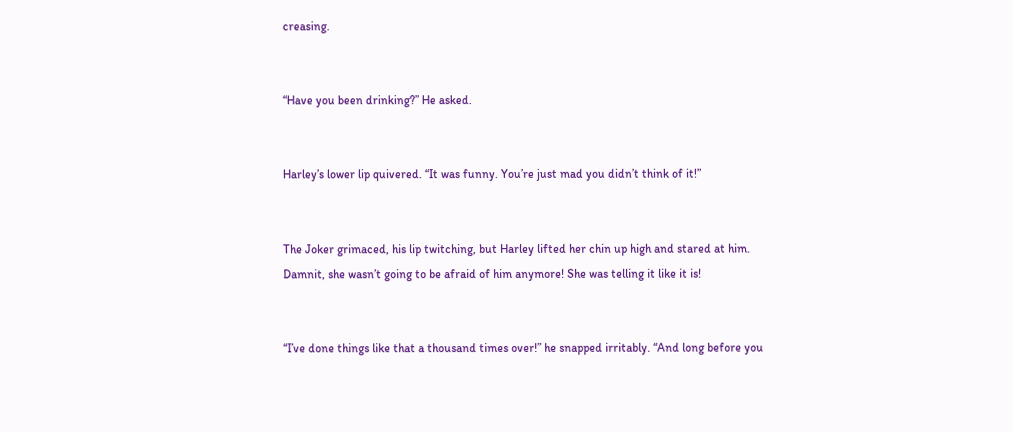creasing.


“Have you been drinking?” He asked.


Harley’s lower lip quivered. “It was funny. You’re just mad you didn’t think of it!”


The Joker grimaced, his lip twitching, but Harley lifted her chin up high and stared at him. Damnit, she wasn’t going to be afraid of him anymore! She was telling it like it is!


“I’ve done things like that a thousand times over!” he snapped irritably. “And long before you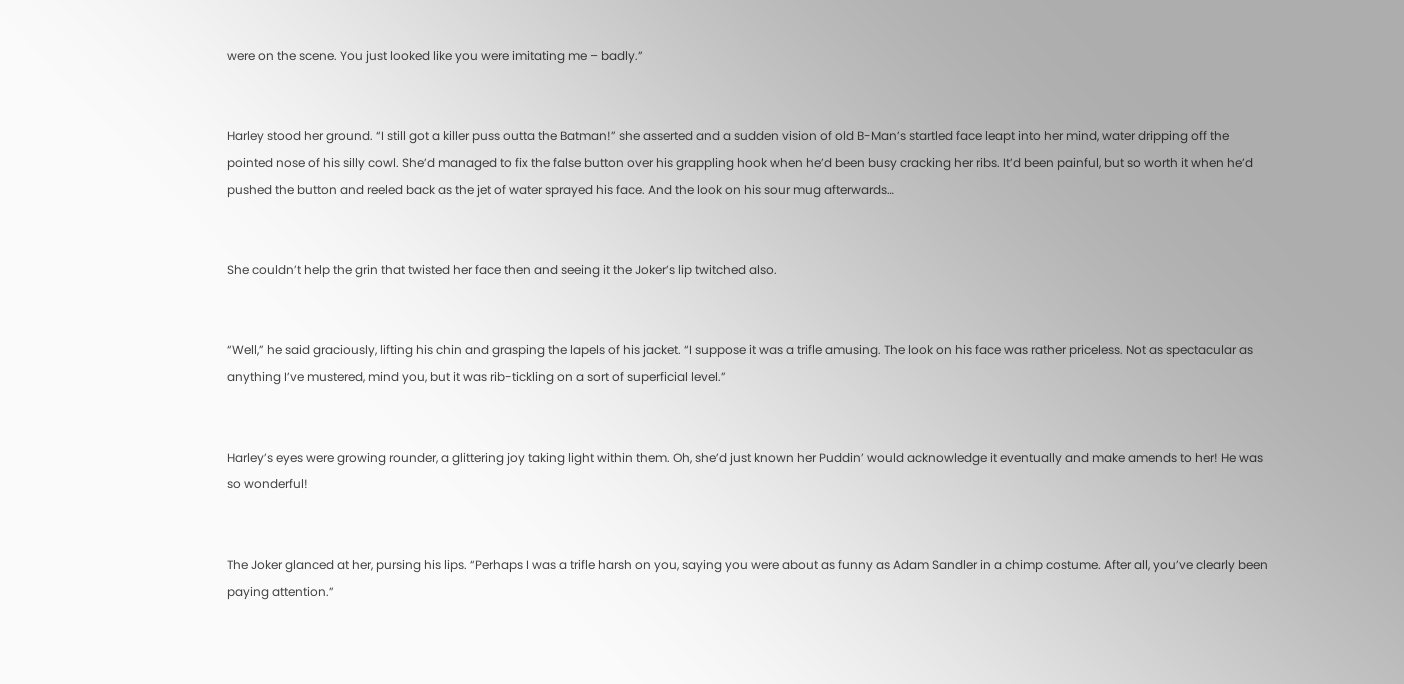were on the scene. You just looked like you were imitating me – badly.”


Harley stood her ground. “I still got a killer puss outta the Batman!” she asserted and a sudden vision of old B-Man’s startled face leapt into her mind, water dripping off the pointed nose of his silly cowl. She’d managed to fix the false button over his grappling hook when he’d been busy cracking her ribs. It’d been painful, but so worth it when he’d pushed the button and reeled back as the jet of water sprayed his face. And the look on his sour mug afterwards…


She couldn’t help the grin that twisted her face then and seeing it the Joker’s lip twitched also.


“Well,” he said graciously, lifting his chin and grasping the lapels of his jacket. “I suppose it was a trifle amusing. The look on his face was rather priceless. Not as spectacular as anything I’ve mustered, mind you, but it was rib-tickling on a sort of superficial level.”


Harley’s eyes were growing rounder, a glittering joy taking light within them. Oh, she’d just known her Puddin’ would acknowledge it eventually and make amends to her! He was so wonderful!


The Joker glanced at her, pursing his lips. “Perhaps I was a trifle harsh on you, saying you were about as funny as Adam Sandler in a chimp costume. After all, you’ve clearly been paying attention.”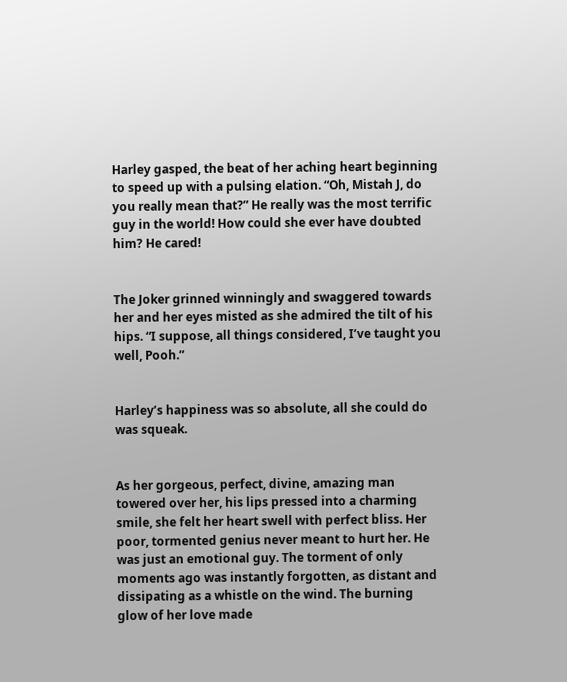Harley gasped, the beat of her aching heart beginning to speed up with a pulsing elation. “Oh, Mistah J, do you really mean that?” He really was the most terrific guy in the world! How could she ever have doubted him? He cared!


The Joker grinned winningly and swaggered towards her and her eyes misted as she admired the tilt of his hips. “I suppose, all things considered, I’ve taught you well, Pooh.”


Harley’s happiness was so absolute, all she could do was squeak.


As her gorgeous, perfect, divine, amazing man towered over her, his lips pressed into a charming smile, she felt her heart swell with perfect bliss. Her poor, tormented genius never meant to hurt her. He was just an emotional guy. The torment of only moments ago was instantly forgotten, as distant and dissipating as a whistle on the wind. The burning glow of her love made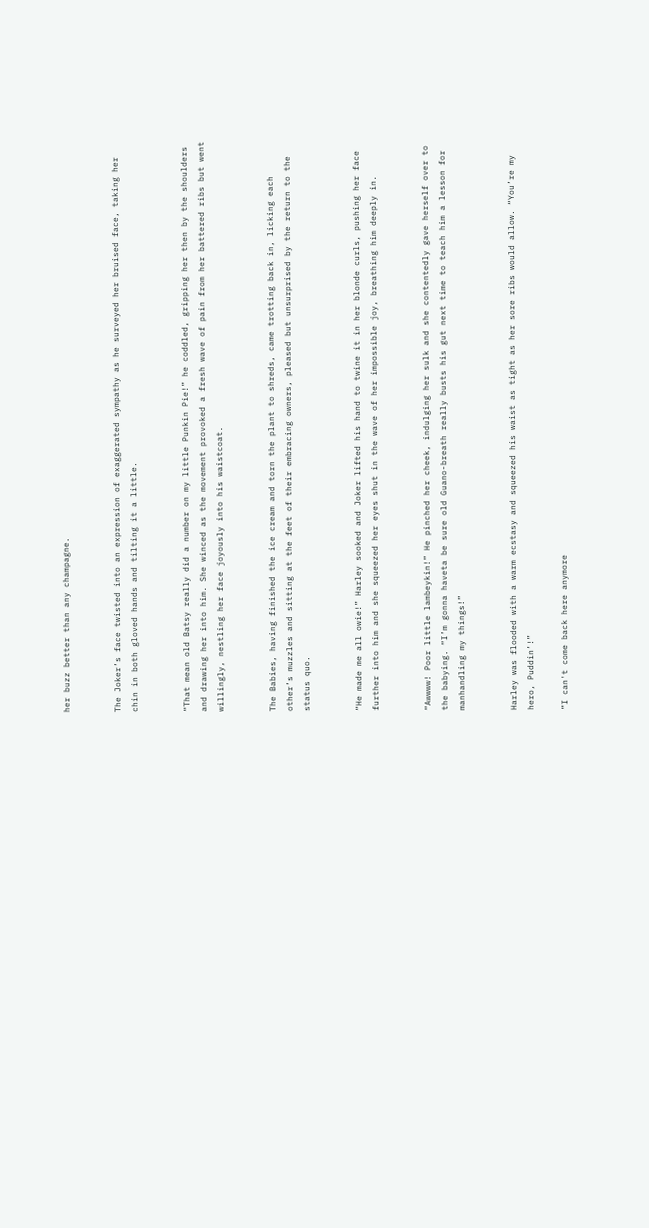her buzz better than any champagne.


The Joker’s face twisted into an expression of exaggerated sympathy as he surveyed her bruised face, taking her chin in both gloved hands and tilting it a little.


“That mean old Batsy really did a number on my little Punkin Pie!” he coddled, gripping her then by the shoulders and drawing her into him. She winced as the movement provoked a fresh wave of pain from her battered ribs but went willingly, nestling her face joyously into his waistcoat.


The Babies, having finished the ice cream and torn the plant to shreds, came trotting back in, licking each other’s muzzles and sitting at the feet of their embracing owners, pleased but unsurprised by the return to the status quo.


“He made me all owie!” Harley sooked and Joker lifted his hand to twine it in her blonde curls, pushing her face further into him and she squeezed her eyes shut in the wave of her impossible joy, breathing him deeply in.


“Awwww! Poor little lambeykin!” He pinched her cheek, indulging her sulk and she contentedly gave herself over to the babying. “I’m gonna haveta be sure old Guano-breath really busts his gut next time to teach him a lesson for manhandling my things!”


Harley was flooded with a warm ecstasy and squeezed his waist as tight as her sore ribs would allow. “You’re my hero, Puddin’!”

”I can't come back here anymore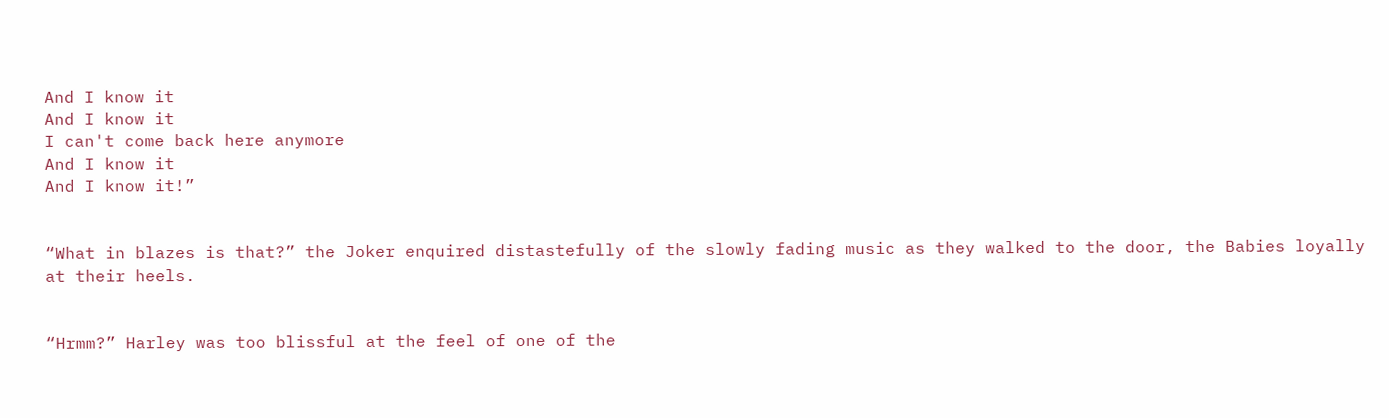And I know it
And I know it
I can't come back here anymore
And I know it
And I know it!”


“What in blazes is that?” the Joker enquired distastefully of the slowly fading music as they walked to the door, the Babies loyally at their heels.


“Hrmm?” Harley was too blissful at the feel of one of the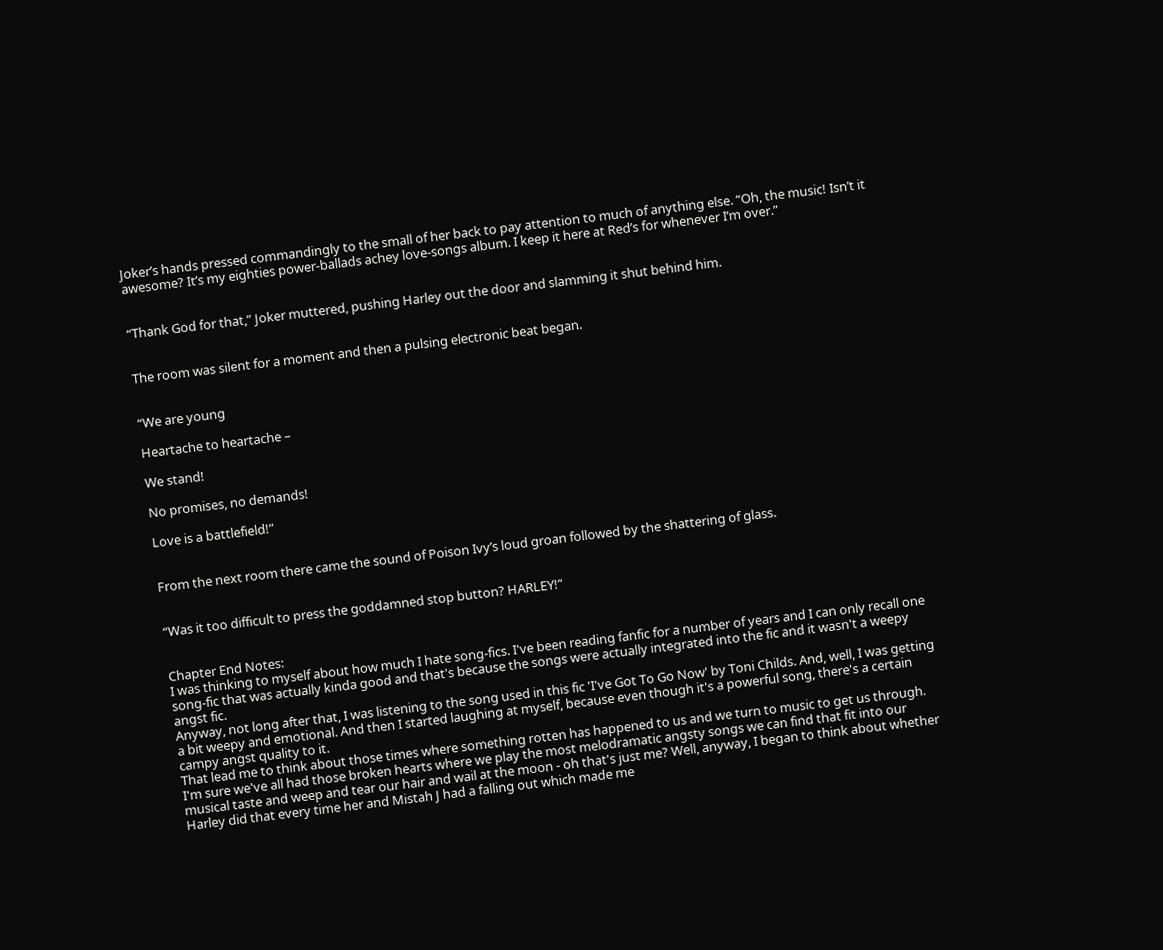Joker’s hands pressed commandingly to the small of her back to pay attention to much of anything else. “Oh, the music! Isn’t it awesome? It’s my eighties power-ballads achey love-songs album. I keep it here at Red’s for whenever I’m over.”


“Thank God for that,” Joker muttered, pushing Harley out the door and slamming it shut behind him.


The room was silent for a moment and then a pulsing electronic beat began.


“We are young

Heartache to heartache –

We stand!

No promises, no demands!

Love is a battlefield!”


From the next room there came the sound of Poison Ivy’s loud groan followed by the shattering of glass.


“Was it too difficult to press the goddamned stop button? HARLEY!”


Chapter End Notes:
I was thinking to myself about how much I hate song-fics. I've been reading fanfic for a number of years and I can only recall one song-fic that was actually kinda good and that's because the songs were actually integrated into the fic and it wasn't a weepy angst fic.
Anyway, not long after that, I was listening to the song used in this fic 'I've Got To Go Now' by Toni Childs. And, well, I was getting a bit weepy and emotional. And then I started laughing at myself, because even though it's a powerful song, there's a certain campy angst quality to it.
That lead me to think about those times where something rotten has happened to us and we turn to music to get us through. I'm sure we've all had those broken hearts where we play the most melodramatic angsty songs we can find that fit into our musical taste and weep and tear our hair and wail at the moon - oh that's just me? Well, anyway, I began to think about whether Harley did that every time her and Mistah J had a falling out which made me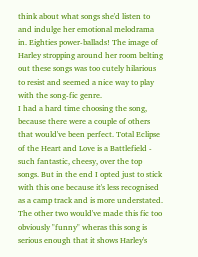think about what songs she'd listen to and indulge her emotional melodrama in. Eighties power-ballads! The image of Harley stropping around her room belting out these songs was too cutely hilarious to resist and seemed a nice way to play with the song-fic genre.
I had a hard time choosing the song, because there were a couple of others that would've been perfect. Total Eclipse of the Heart and Love is a Battlefield - such fantastic, cheesy, over the top songs. But in the end I opted just to stick with this one because it's less recognised as a camp track and is more understated. The other two would've made this fic too obviously "funny" wheras this song is serious enough that it shows Harley's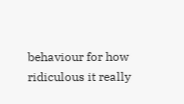behaviour for how ridiculous it really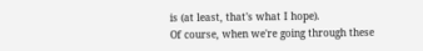is (at least, that's what I hope).
Of course, when we're going through these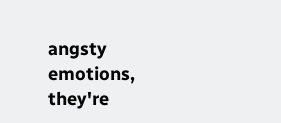angsty emotions, they're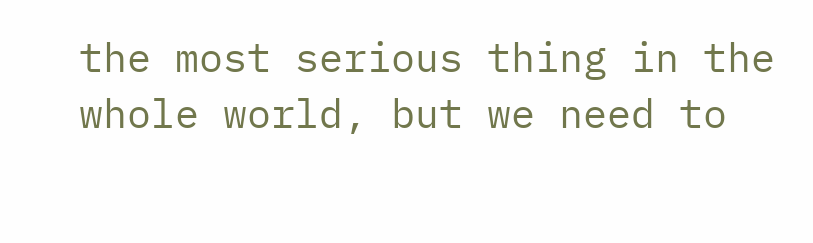the most serious thing in the whole world, but we need to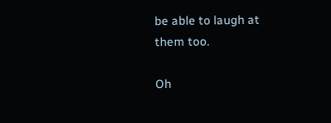be able to laugh at them too.

Oh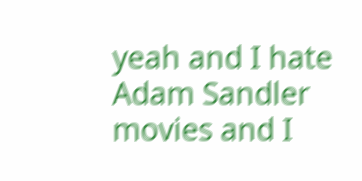yeah and I hate Adam Sandler movies and I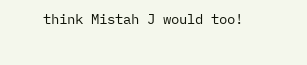think Mistah J would too!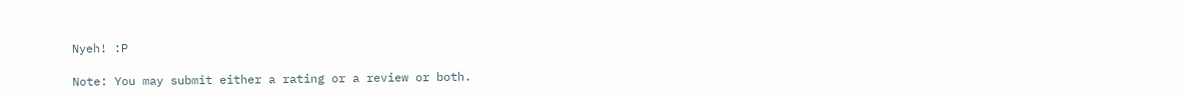Nyeh! :P

Note: You may submit either a rating or a review or both.